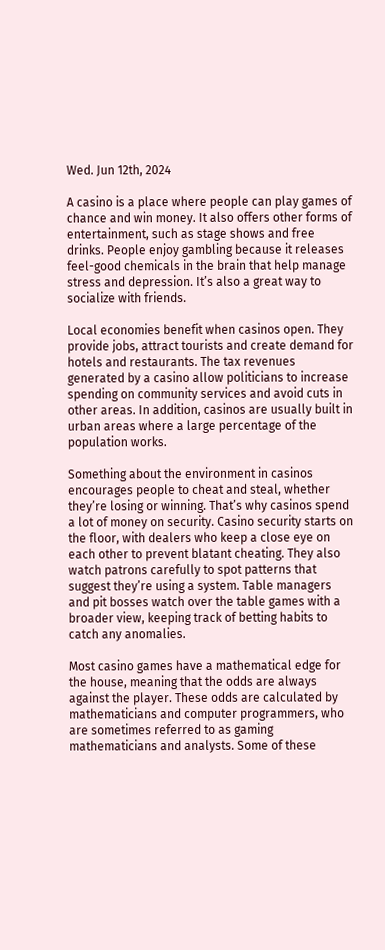Wed. Jun 12th, 2024

A casino is a place where people can play games of chance and win money. It also offers other forms of entertainment, such as stage shows and free drinks. People enjoy gambling because it releases feel-good chemicals in the brain that help manage stress and depression. It’s also a great way to socialize with friends.

Local economies benefit when casinos open. They provide jobs, attract tourists and create demand for hotels and restaurants. The tax revenues generated by a casino allow politicians to increase spending on community services and avoid cuts in other areas. In addition, casinos are usually built in urban areas where a large percentage of the population works.

Something about the environment in casinos encourages people to cheat and steal, whether they’re losing or winning. That’s why casinos spend a lot of money on security. Casino security starts on the floor, with dealers who keep a close eye on each other to prevent blatant cheating. They also watch patrons carefully to spot patterns that suggest they’re using a system. Table managers and pit bosses watch over the table games with a broader view, keeping track of betting habits to catch any anomalies.

Most casino games have a mathematical edge for the house, meaning that the odds are always against the player. These odds are calculated by mathematicians and computer programmers, who are sometimes referred to as gaming mathematicians and analysts. Some of these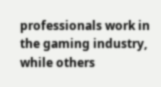professionals work in the gaming industry, while others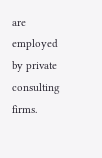are employed by private consulting firms.